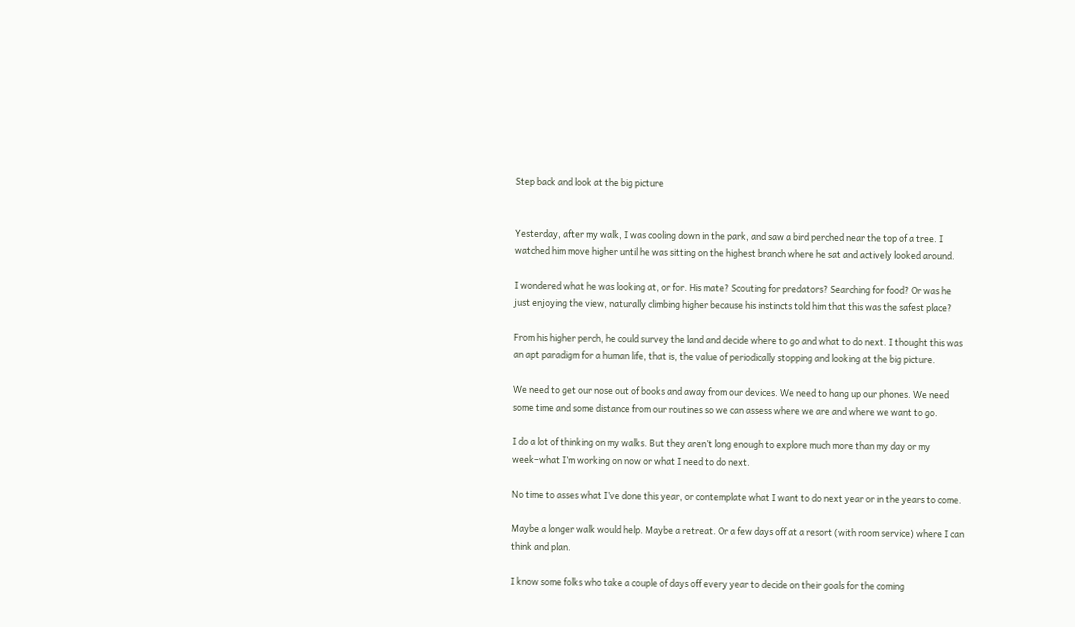Step back and look at the big picture


Yesterday, after my walk, I was cooling down in the park, and saw a bird perched near the top of a tree. I watched him move higher until he was sitting on the highest branch where he sat and actively looked around.

I wondered what he was looking at, or for. His mate? Scouting for predators? Searching for food? Or was he just enjoying the view, naturally climbing higher because his instincts told him that this was the safest place?

From his higher perch, he could survey the land and decide where to go and what to do next. I thought this was an apt paradigm for a human life, that is, the value of periodically stopping and looking at the big picture.

We need to get our nose out of books and away from our devices. We need to hang up our phones. We need some time and some distance from our routines so we can assess where we are and where we want to go.

I do a lot of thinking on my walks. But they aren’t long enough to explore much more than my day or my week–what I’m working on now or what I need to do next.

No time to asses what I’ve done this year, or contemplate what I want to do next year or in the years to come.

Maybe a longer walk would help. Maybe a retreat. Or a few days off at a resort (with room service) where I can think and plan.

I know some folks who take a couple of days off every year to decide on their goals for the coming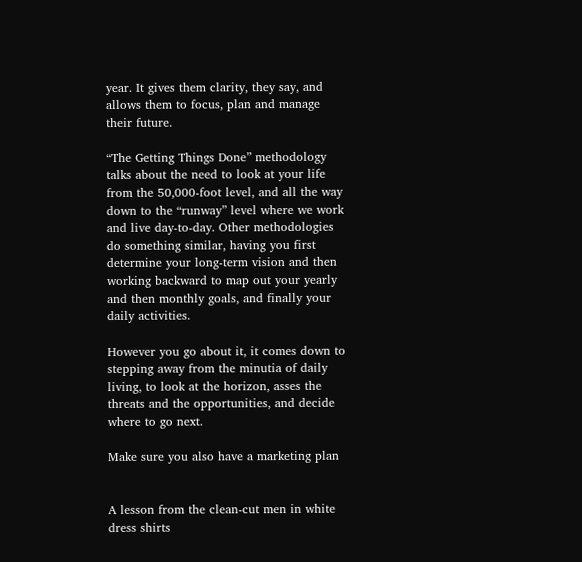year. It gives them clarity, they say, and allows them to focus, plan and manage their future.

“The Getting Things Done” methodology talks about the need to look at your life from the 50,000-foot level, and all the way down to the “runway” level where we work and live day-to-day. Other methodologies do something similar, having you first determine your long-term vision and then working backward to map out your yearly and then monthly goals, and finally your daily activities.

However you go about it, it comes down to stepping away from the minutia of daily living, to look at the horizon, asses the threats and the opportunities, and decide where to go next.

Make sure you also have a marketing plan


A lesson from the clean-cut men in white dress shirts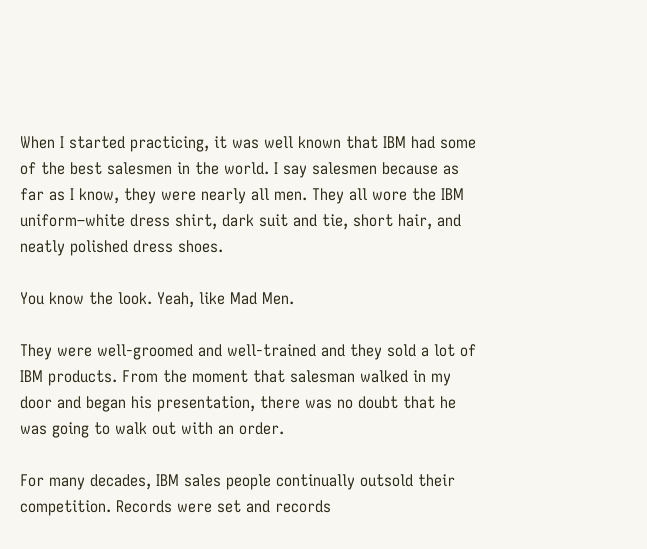When I started practicing, it was well known that IBM had some of the best salesmen in the world. I say salesmen because as far as I know, they were nearly all men. They all wore the IBM uniform–white dress shirt, dark suit and tie, short hair, and neatly polished dress shoes.

You know the look. Yeah, like Mad Men.

They were well-groomed and well-trained and they sold a lot of IBM products. From the moment that salesman walked in my door and began his presentation, there was no doubt that he was going to walk out with an order.

For many decades, IBM sales people continually outsold their competition. Records were set and records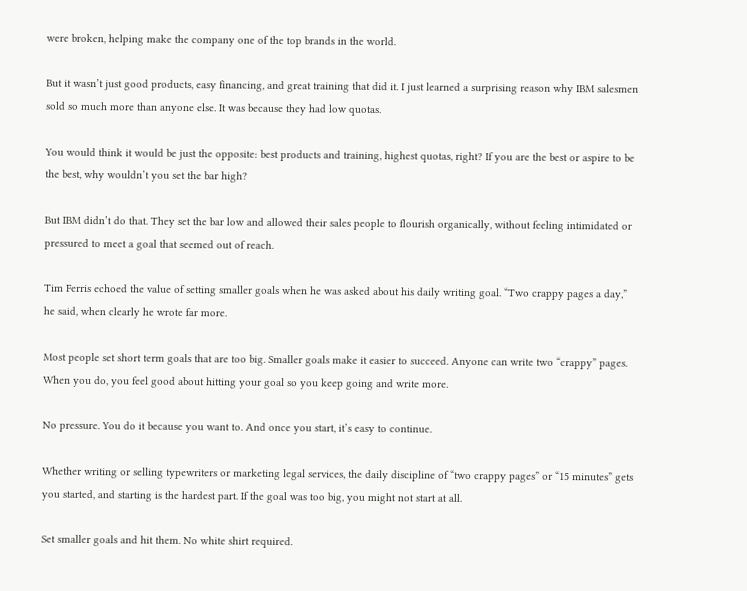were broken, helping make the company one of the top brands in the world.

But it wasn’t just good products, easy financing, and great training that did it. I just learned a surprising reason why IBM salesmen sold so much more than anyone else. It was because they had low quotas.

You would think it would be just the opposite: best products and training, highest quotas, right? If you are the best or aspire to be the best, why wouldn’t you set the bar high?

But IBM didn’t do that. They set the bar low and allowed their sales people to flourish organically, without feeling intimidated or pressured to meet a goal that seemed out of reach.

Tim Ferris echoed the value of setting smaller goals when he was asked about his daily writing goal. “Two crappy pages a day,” he said, when clearly he wrote far more.

Most people set short term goals that are too big. Smaller goals make it easier to succeed. Anyone can write two “crappy” pages. When you do, you feel good about hitting your goal so you keep going and write more.

No pressure. You do it because you want to. And once you start, it’s easy to continue.

Whether writing or selling typewriters or marketing legal services, the daily discipline of “two crappy pages” or “15 minutes” gets you started, and starting is the hardest part. If the goal was too big, you might not start at all.

Set smaller goals and hit them. No white shirt required.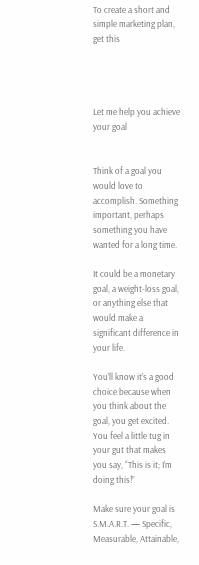To create a short and simple marketing plan, get this




Let me help you achieve your goal


Think of a goal you would love to accomplish. Something important, perhaps something you have wanted for a long time.

It could be a monetary goal, a weight-loss goal, or anything else that would make a significant difference in your life.

You’ll know it’s a good choice because when you think about the goal, you get excited. You feel a little tug in your gut that makes you say, “This is it; I’m doing this!”

Make sure your goal is S.M.A.R.T. — Specific, Measurable, Attainable,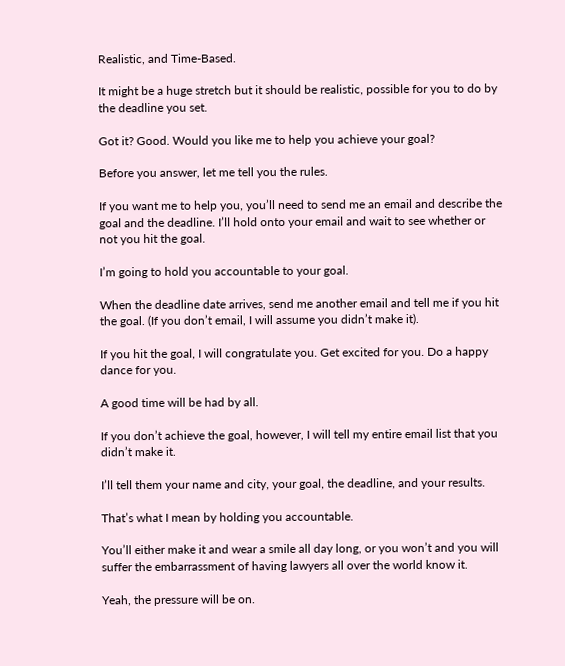Realistic, and Time-Based.

It might be a huge stretch but it should be realistic, possible for you to do by the deadline you set.

Got it? Good. Would you like me to help you achieve your goal?

Before you answer, let me tell you the rules.

If you want me to help you, you’ll need to send me an email and describe the goal and the deadline. I’ll hold onto your email and wait to see whether or not you hit the goal.

I’m going to hold you accountable to your goal.

When the deadline date arrives, send me another email and tell me if you hit the goal. (If you don’t email, I will assume you didn’t make it).

If you hit the goal, I will congratulate you. Get excited for you. Do a happy dance for you.

A good time will be had by all.

If you don’t achieve the goal, however, I will tell my entire email list that you didn’t make it.

I’ll tell them your name and city, your goal, the deadline, and your results.

That’s what I mean by holding you accountable.

You’ll either make it and wear a smile all day long, or you won’t and you will suffer the embarrassment of having lawyers all over the world know it.

Yeah, the pressure will be on.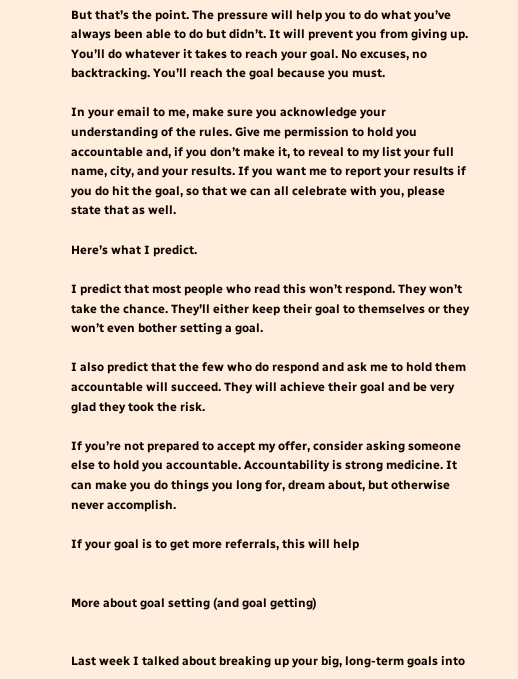But that’s the point. The pressure will help you to do what you’ve always been able to do but didn’t. It will prevent you from giving up. You’ll do whatever it takes to reach your goal. No excuses, no backtracking. You’ll reach the goal because you must.

In your email to me, make sure you acknowledge your understanding of the rules. Give me permission to hold you accountable and, if you don’t make it, to reveal to my list your full name, city, and your results. If you want me to report your results if you do hit the goal, so that we can all celebrate with you, please state that as well.

Here’s what I predict.

I predict that most people who read this won’t respond. They won’t take the chance. They’ll either keep their goal to themselves or they won’t even bother setting a goal.

I also predict that the few who do respond and ask me to hold them accountable will succeed. They will achieve their goal and be very glad they took the risk.

If you’re not prepared to accept my offer, consider asking someone else to hold you accountable. Accountability is strong medicine. It can make you do things you long for, dream about, but otherwise never accomplish.

If your goal is to get more referrals, this will help


More about goal setting (and goal getting)


Last week I talked about breaking up your big, long-term goals into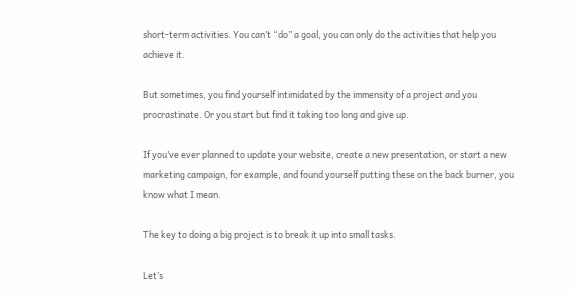short-term activities. You can’t “do” a goal, you can only do the activities that help you achieve it.

But sometimes, you find yourself intimidated by the immensity of a project and you procrastinate. Or you start but find it taking too long and give up.

If you’ve ever planned to update your website, create a new presentation, or start a new marketing campaign, for example, and found yourself putting these on the back burner, you know what I mean.

The key to doing a big project is to break it up into small tasks.

Let’s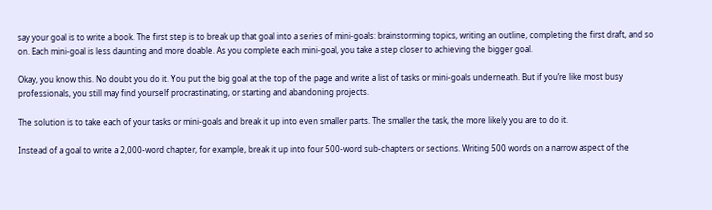say your goal is to write a book. The first step is to break up that goal into a series of mini-goals: brainstorming topics, writing an outline, completing the first draft, and so on. Each mini-goal is less daunting and more doable. As you complete each mini-goal, you take a step closer to achieving the bigger goal.

Okay, you know this. No doubt you do it. You put the big goal at the top of the page and write a list of tasks or mini-goals underneath. But if you’re like most busy professionals, you still may find yourself procrastinating, or starting and abandoning projects.

The solution is to take each of your tasks or mini-goals and break it up into even smaller parts. The smaller the task, the more likely you are to do it.

Instead of a goal to write a 2,000-word chapter, for example, break it up into four 500-word sub-chapters or sections. Writing 500 words on a narrow aspect of the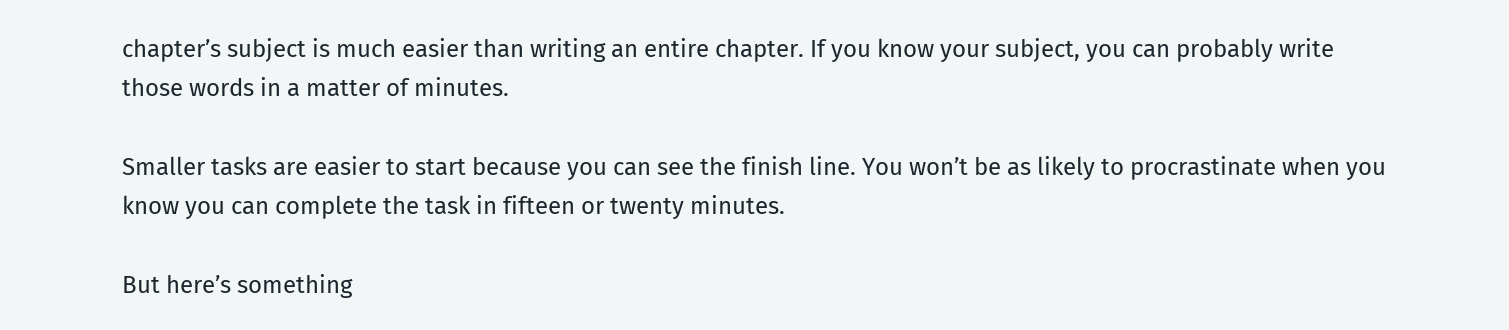chapter’s subject is much easier than writing an entire chapter. If you know your subject, you can probably write those words in a matter of minutes.

Smaller tasks are easier to start because you can see the finish line. You won’t be as likely to procrastinate when you know you can complete the task in fifteen or twenty minutes.

But here’s something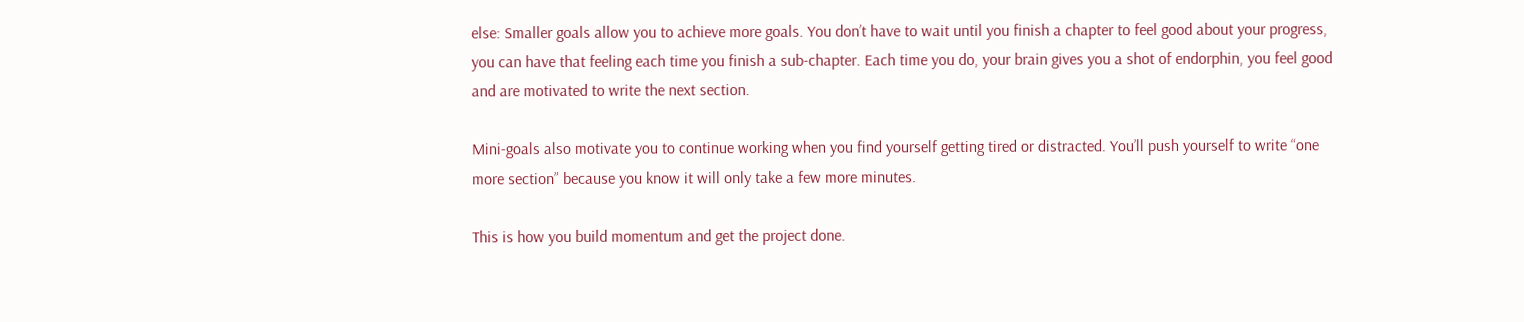else: Smaller goals allow you to achieve more goals. You don’t have to wait until you finish a chapter to feel good about your progress, you can have that feeling each time you finish a sub-chapter. Each time you do, your brain gives you a shot of endorphin, you feel good and are motivated to write the next section.

Mini-goals also motivate you to continue working when you find yourself getting tired or distracted. You’ll push yourself to write “one more section” because you know it will only take a few more minutes.

This is how you build momentum and get the project done.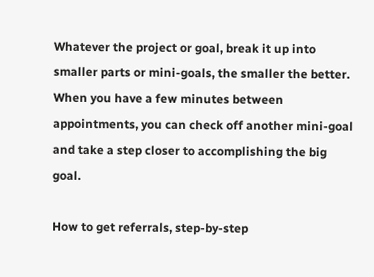Whatever the project or goal, break it up into smaller parts or mini-goals, the smaller the better. When you have a few minutes between appointments, you can check off another mini-goal and take a step closer to accomplishing the big goal.

How to get referrals, step-by-step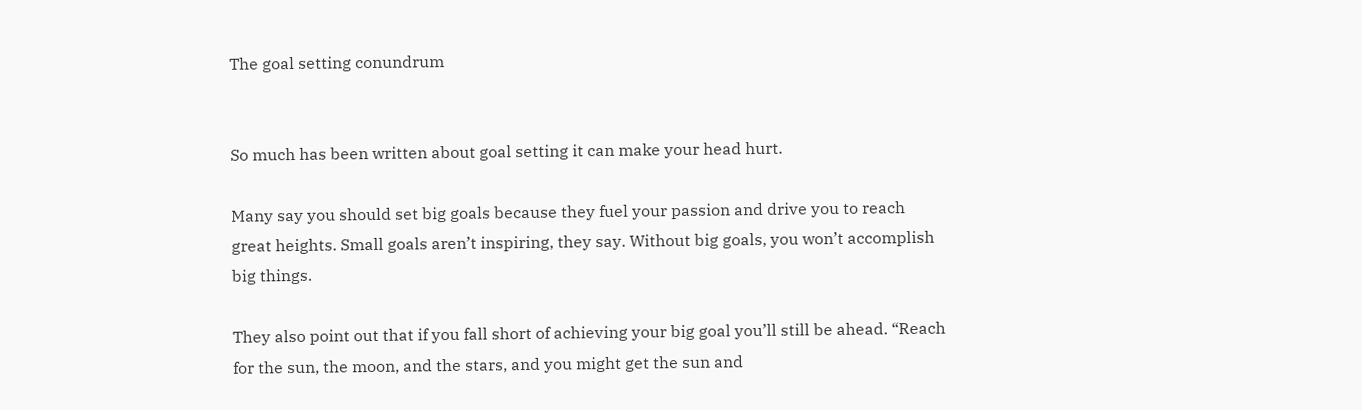The goal setting conundrum


So much has been written about goal setting it can make your head hurt.

Many say you should set big goals because they fuel your passion and drive you to reach great heights. Small goals aren’t inspiring, they say. Without big goals, you won’t accomplish big things.

They also point out that if you fall short of achieving your big goal you’ll still be ahead. “Reach for the sun, the moon, and the stars, and you might get the sun and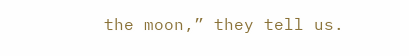the moon,” they tell us.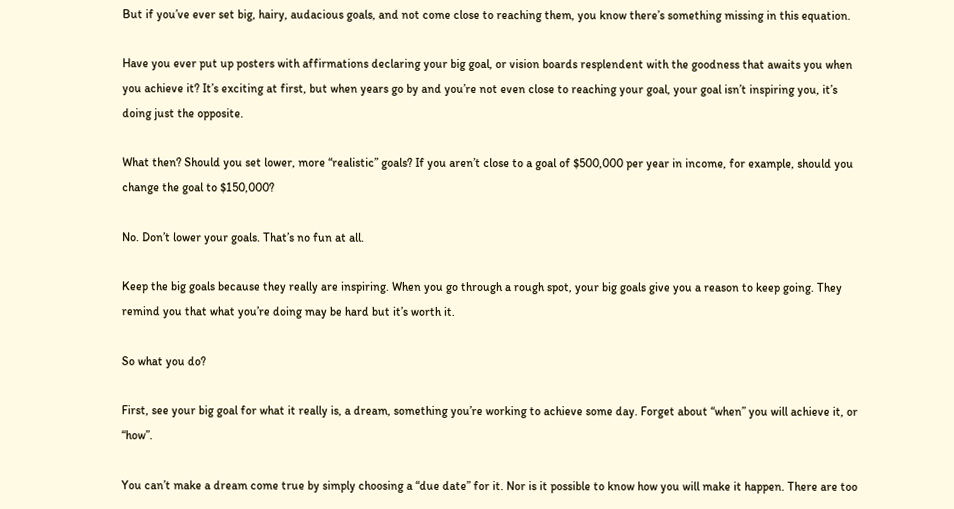But if you’ve ever set big, hairy, audacious goals, and not come close to reaching them, you know there’s something missing in this equation.

Have you ever put up posters with affirmations declaring your big goal, or vision boards resplendent with the goodness that awaits you when you achieve it? It’s exciting at first, but when years go by and you’re not even close to reaching your goal, your goal isn’t inspiring you, it’s doing just the opposite.

What then? Should you set lower, more “realistic” goals? If you aren’t close to a goal of $500,000 per year in income, for example, should you change the goal to $150,000?

No. Don’t lower your goals. That’s no fun at all.

Keep the big goals because they really are inspiring. When you go through a rough spot, your big goals give you a reason to keep going. They remind you that what you’re doing may be hard but it’s worth it.

So what you do?

First, see your big goal for what it really is, a dream, something you’re working to achieve some day. Forget about “when” you will achieve it, or “how”.

You can’t make a dream come true by simply choosing a “due date” for it. Nor is it possible to know how you will make it happen. There are too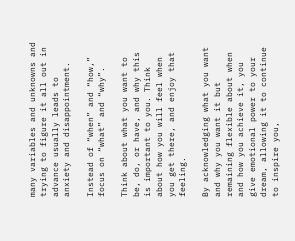many variables and unknowns and trying to figure it all out in advance usually leads to anxiety and disappointment.

Instead of “when” and “how,” focus on “what” and “why”.

Think about what you want to be, do, or have, and why this is important to you. Think about how you will feel when you get there, and enjoy that feeling.

By acknowledging what you want and why you want it but remaining flexible about when and how you achieve it, you give emotional power to your dream, allowing it to continue to inspire you,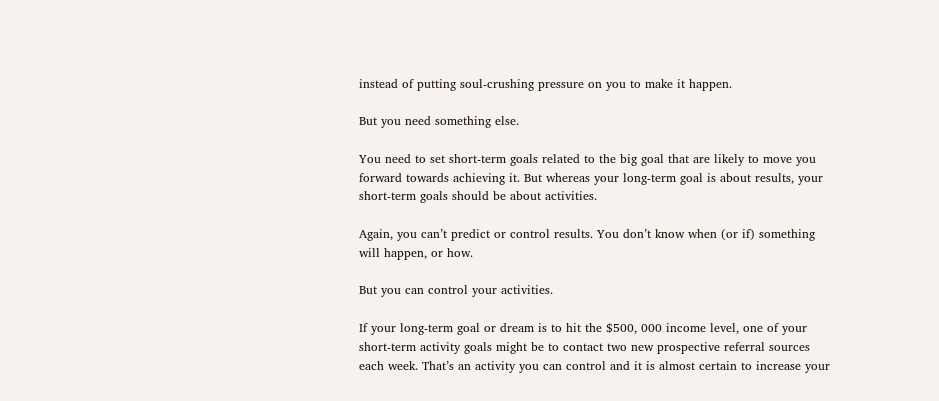instead of putting soul-crushing pressure on you to make it happen.

But you need something else.

You need to set short-term goals related to the big goal that are likely to move you forward towards achieving it. But whereas your long-term goal is about results, your short-term goals should be about activities.

Again, you can’t predict or control results. You don’t know when (or if) something will happen, or how.

But you can control your activities.

If your long-term goal or dream is to hit the $500, 000 income level, one of your short-term activity goals might be to contact two new prospective referral sources each week. That’s an activity you can control and it is almost certain to increase your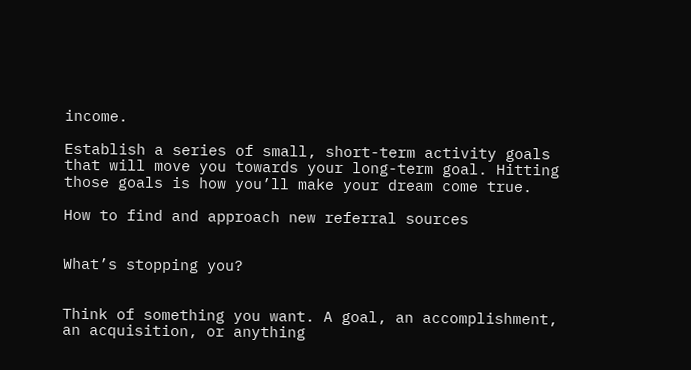income.

Establish a series of small, short-term activity goals that will move you towards your long-term goal. Hitting those goals is how you’ll make your dream come true.

How to find and approach new referral sources


What’s stopping you?


Think of something you want. A goal, an accomplishment, an acquisition, or anything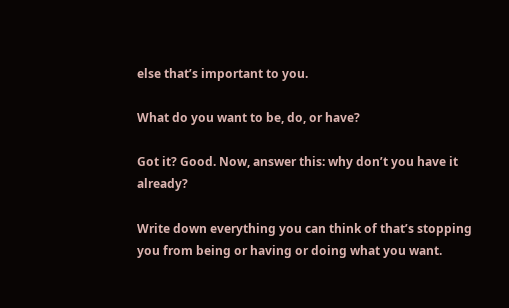else that’s important to you.

What do you want to be, do, or have?

Got it? Good. Now, answer this: why don’t you have it already?

Write down everything you can think of that’s stopping you from being or having or doing what you want.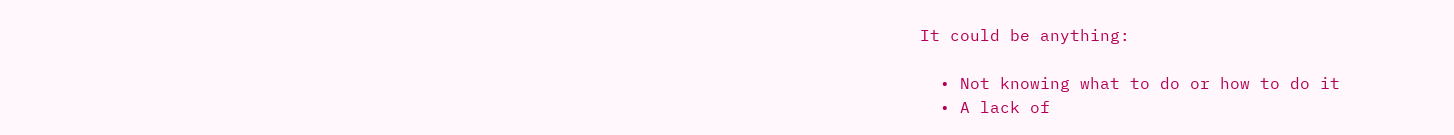It could be anything:

  • Not knowing what to do or how to do it
  • A lack of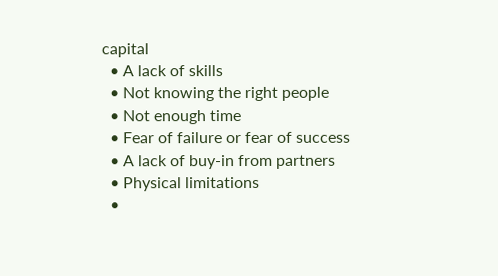capital
  • A lack of skills
  • Not knowing the right people
  • Not enough time
  • Fear of failure or fear of success
  • A lack of buy-in from partners
  • Physical limitations
  •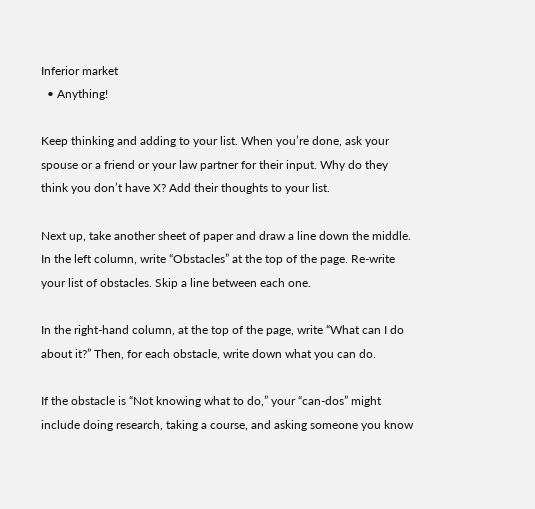Inferior market
  • Anything!

Keep thinking and adding to your list. When you’re done, ask your spouse or a friend or your law partner for their input. Why do they think you don’t have X? Add their thoughts to your list.

Next up, take another sheet of paper and draw a line down the middle. In the left column, write “Obstacles” at the top of the page. Re-write your list of obstacles. Skip a line between each one.

In the right-hand column, at the top of the page, write “What can I do about it?” Then, for each obstacle, write down what you can do.

If the obstacle is “Not knowing what to do,” your “can-dos” might include doing research, taking a course, and asking someone you know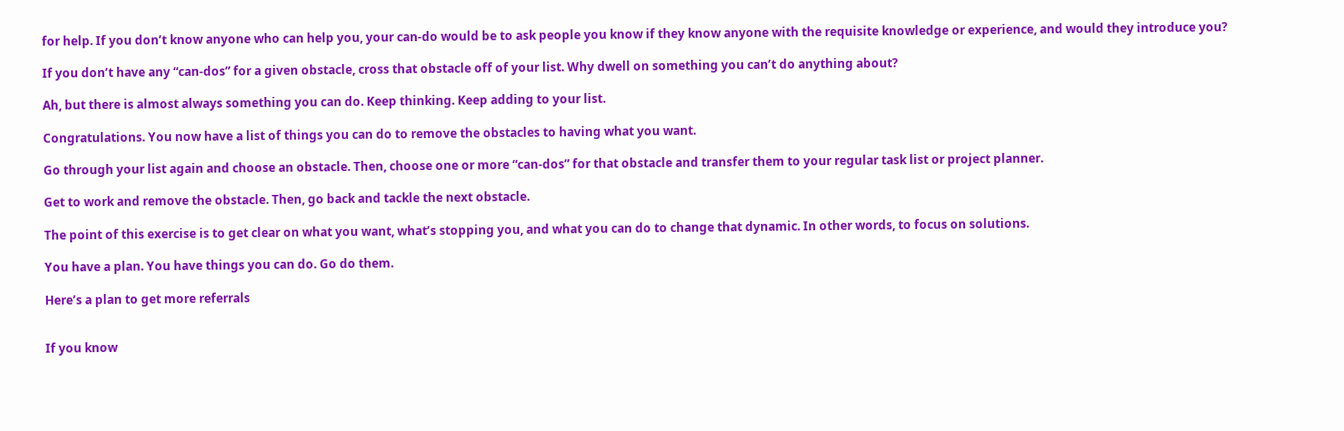for help. If you don’t know anyone who can help you, your can-do would be to ask people you know if they know anyone with the requisite knowledge or experience, and would they introduce you?

If you don’t have any “can-dos” for a given obstacle, cross that obstacle off of your list. Why dwell on something you can’t do anything about?

Ah, but there is almost always something you can do. Keep thinking. Keep adding to your list.

Congratulations. You now have a list of things you can do to remove the obstacles to having what you want.

Go through your list again and choose an obstacle. Then, choose one or more “can-dos” for that obstacle and transfer them to your regular task list or project planner.

Get to work and remove the obstacle. Then, go back and tackle the next obstacle.

The point of this exercise is to get clear on what you want, what’s stopping you, and what you can do to change that dynamic. In other words, to focus on solutions.

You have a plan. You have things you can do. Go do them.

Here’s a plan to get more referrals


If you know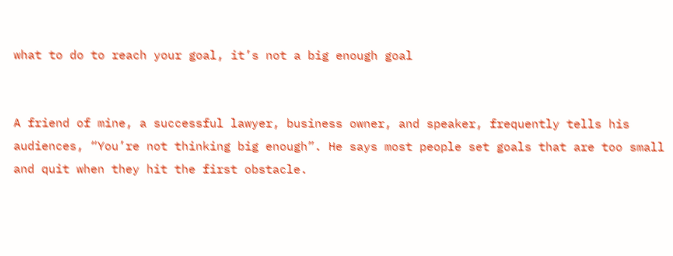what to do to reach your goal, it’s not a big enough goal


A friend of mine, a successful lawyer, business owner, and speaker, frequently tells his audiences, “You’re not thinking big enough”. He says most people set goals that are too small and quit when they hit the first obstacle.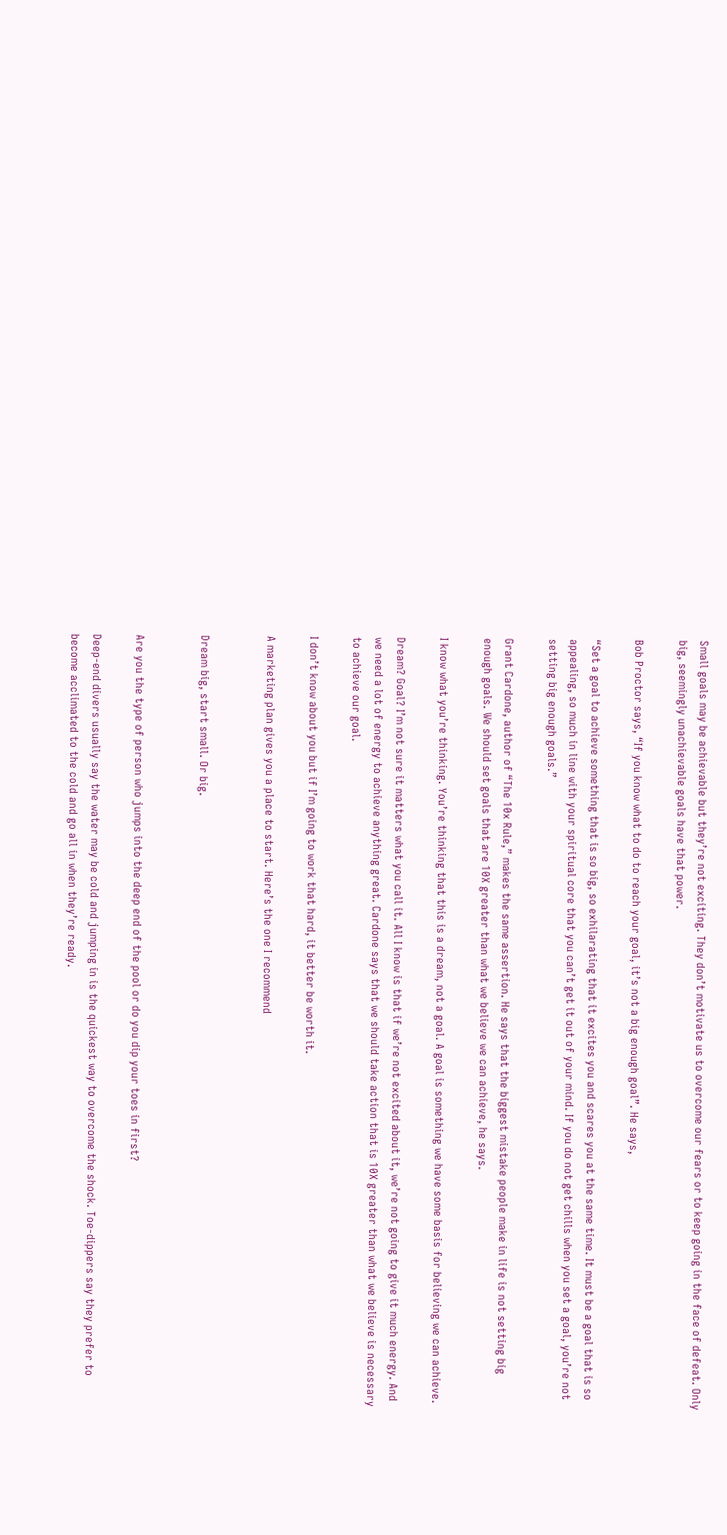Small goals may be achievable but they’re not exciting. They don’t motivate us to overcome our fears or to keep going in the face of defeat. Only big, seemingly unachievable goals have that power.

Bob Proctor says, “If you know what to do to reach your goal, it’s not a big enough goal”. He says,

“Set a goal to achieve something that is so big, so exhilarating that it excites you and scares you at the same time. It must be a goal that is so appealing, so much in line with your spiritual core that you can’t get it out of your mind. If you do not get chills when you set a goal, you’re not setting big enough goals.”

Grant Cardone, author of “The 10x Rule,” makes the same assertion. He says that the biggest mistake people make in life is not setting big enough goals. We should set goals that are 10X greater than what we believe we can achieve, he says.

I know what you’re thinking. You’re thinking that this is a dream, not a goal. A goal is something we have some basis for believing we can achieve.

Dream? Goal? I’m not sure it matters what you call it. All I know is that if we’re not excited about it, we’re not going to give it much energy. And we need a lot of energy to achieve anything great. Cardone says that we should take action that is 10X greater than what we believe is necessary to achieve our goal.

I don’t know about you but if I’m going to work that hard, it better be worth it.

A marketing plan gives you a place to start. Here’s the one I recommend


Dream big, start small. Or big.


Are you the type of person who jumps into the deep end of the pool or do you dip your toes in first?

Deep-end divers usually say the water may be cold and jumping in is the quickest way to overcome the shock. Toe-dippers say they prefer to become acclimated to the cold and go all in when they’re ready.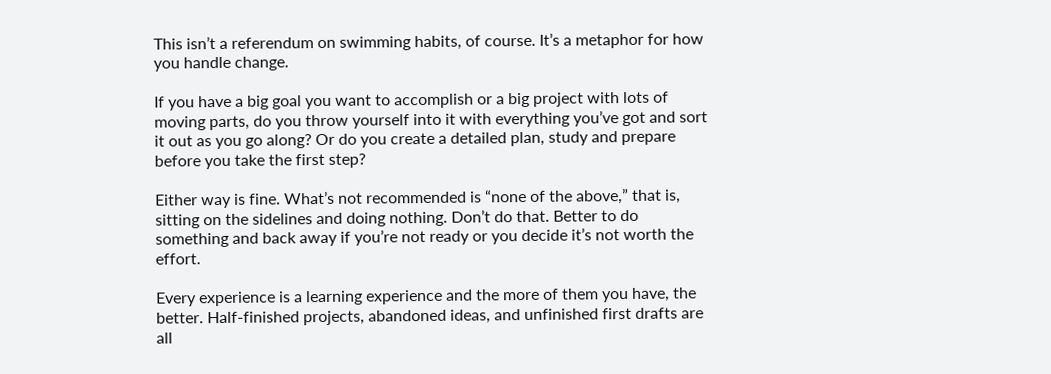This isn’t a referendum on swimming habits, of course. It’s a metaphor for how you handle change.

If you have a big goal you want to accomplish or a big project with lots of moving parts, do you throw yourself into it with everything you’ve got and sort it out as you go along? Or do you create a detailed plan, study and prepare before you take the first step?

Either way is fine. What’s not recommended is “none of the above,” that is, sitting on the sidelines and doing nothing. Don’t do that. Better to do something and back away if you’re not ready or you decide it’s not worth the effort.

Every experience is a learning experience and the more of them you have, the better. Half-finished projects, abandoned ideas, and unfinished first drafts are all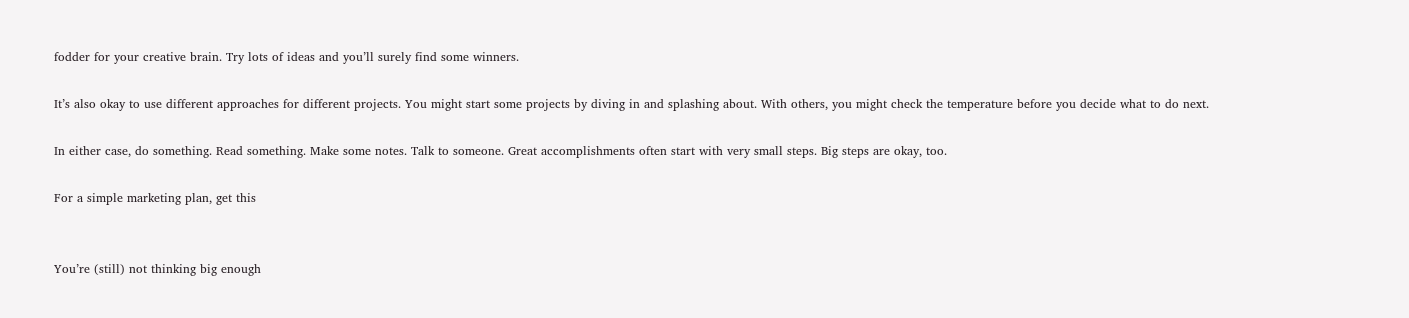fodder for your creative brain. Try lots of ideas and you’ll surely find some winners.

It’s also okay to use different approaches for different projects. You might start some projects by diving in and splashing about. With others, you might check the temperature before you decide what to do next.

In either case, do something. Read something. Make some notes. Talk to someone. Great accomplishments often start with very small steps. Big steps are okay, too.

For a simple marketing plan, get this


You’re (still) not thinking big enough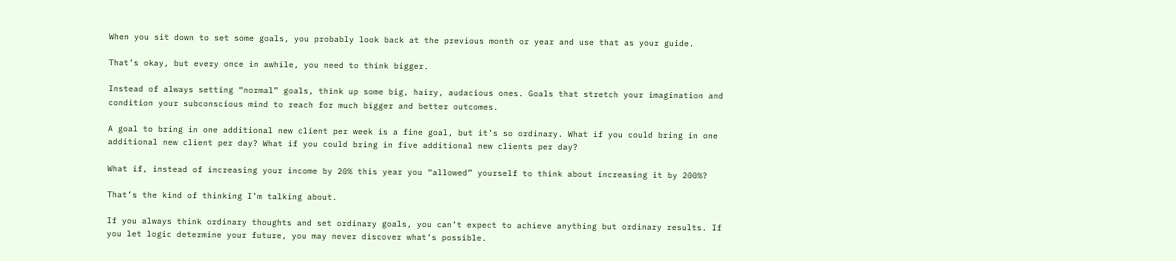When you sit down to set some goals, you probably look back at the previous month or year and use that as your guide.

That’s okay, but every once in awhile, you need to think bigger.

Instead of always setting “normal” goals, think up some big, hairy, audacious ones. Goals that stretch your imagination and condition your subconscious mind to reach for much bigger and better outcomes.

A goal to bring in one additional new client per week is a fine goal, but it’s so ordinary. What if you could bring in one additional new client per day? What if you could bring in five additional new clients per day?

What if, instead of increasing your income by 20% this year you “allowed” yourself to think about increasing it by 200%?

That’s the kind of thinking I’m talking about.

If you always think ordinary thoughts and set ordinary goals, you can’t expect to achieve anything but ordinary results. If you let logic determine your future, you may never discover what’s possible.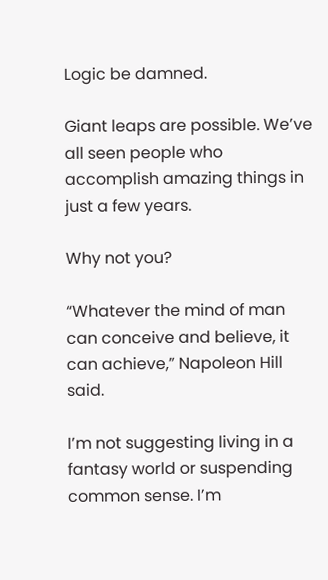Logic be damned.

Giant leaps are possible. We’ve all seen people who accomplish amazing things in just a few years.

Why not you?

“Whatever the mind of man can conceive and believe, it can achieve,” Napoleon Hill said.

I’m not suggesting living in a fantasy world or suspending common sense. I’m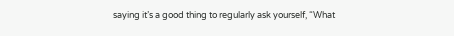saying it’s a good thing to regularly ask yourself, “What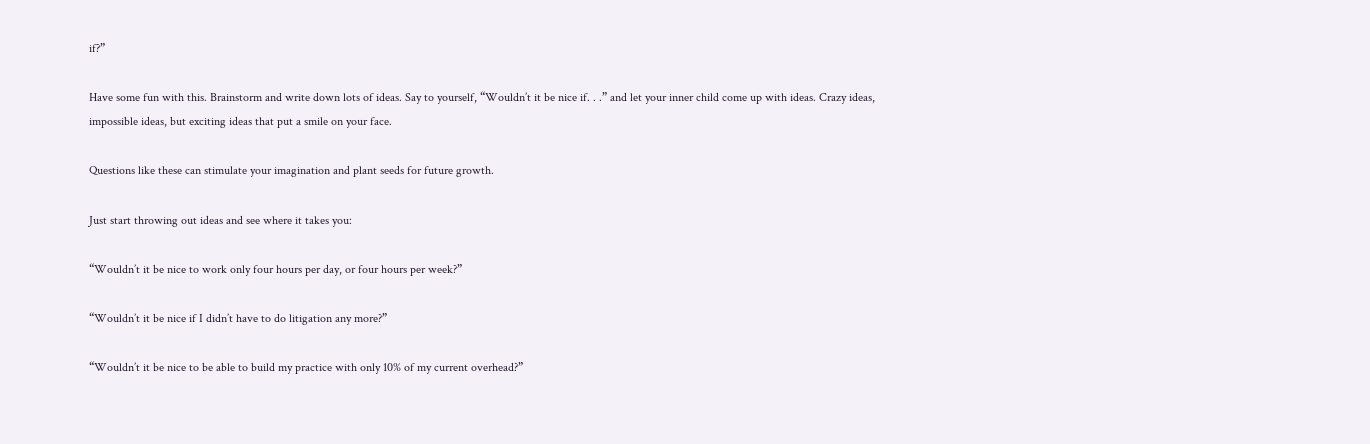if?”

Have some fun with this. Brainstorm and write down lots of ideas. Say to yourself, “Wouldn’t it be nice if. . .” and let your inner child come up with ideas. Crazy ideas, impossible ideas, but exciting ideas that put a smile on your face.

Questions like these can stimulate your imagination and plant seeds for future growth.

Just start throwing out ideas and see where it takes you:

“Wouldn’t it be nice to work only four hours per day, or four hours per week?”

“Wouldn’t it be nice if I didn’t have to do litigation any more?”

“Wouldn’t it be nice to be able to build my practice with only 10% of my current overhead?”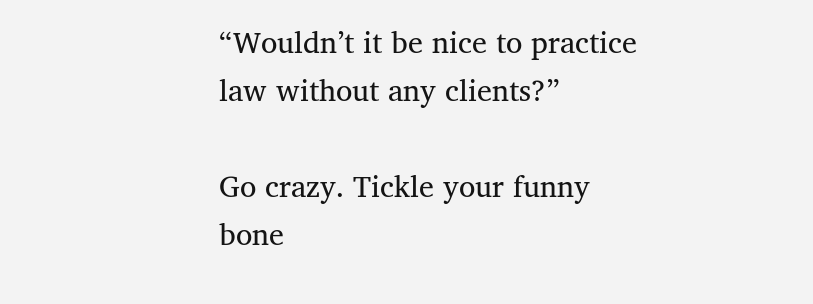“Wouldn’t it be nice to practice law without any clients?”

Go crazy. Tickle your funny bone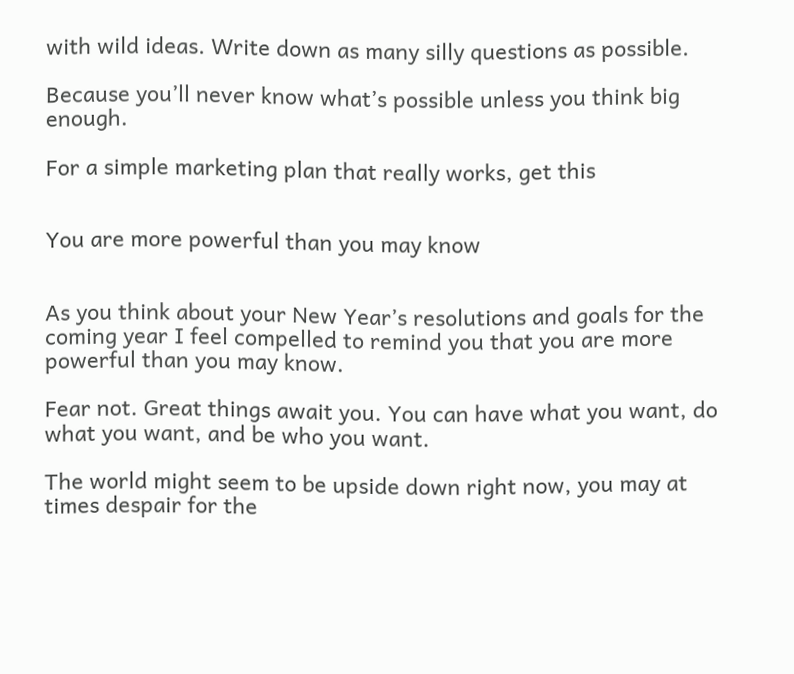with wild ideas. Write down as many silly questions as possible.

Because you’ll never know what’s possible unless you think big enough.

For a simple marketing plan that really works, get this


You are more powerful than you may know


As you think about your New Year’s resolutions and goals for the coming year I feel compelled to remind you that you are more powerful than you may know.

Fear not. Great things await you. You can have what you want, do what you want, and be who you want.

The world might seem to be upside down right now, you may at times despair for the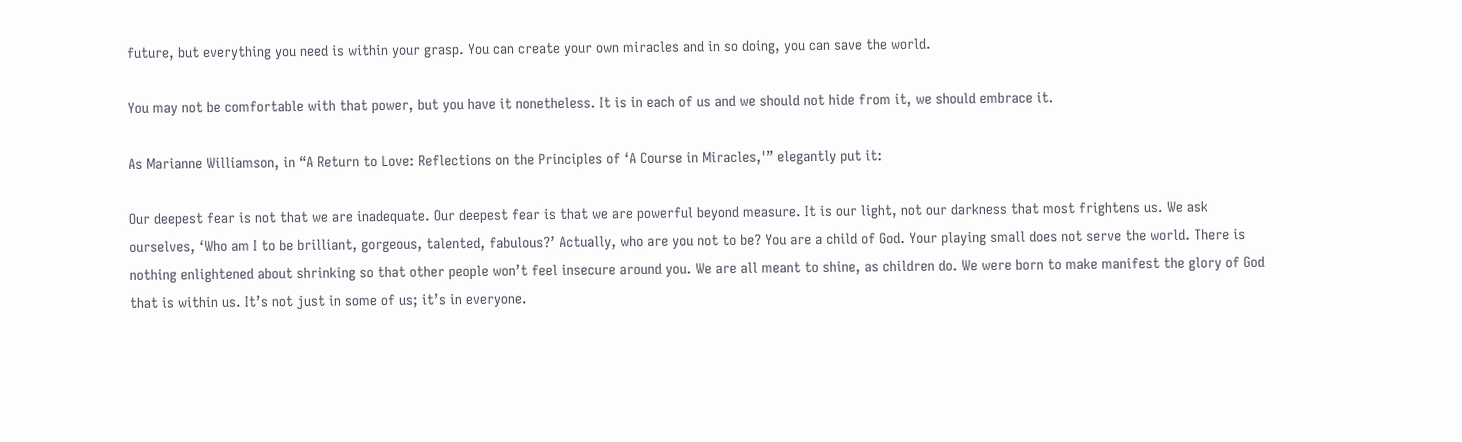future, but everything you need is within your grasp. You can create your own miracles and in so doing, you can save the world.

You may not be comfortable with that power, but you have it nonetheless. It is in each of us and we should not hide from it, we should embrace it.

As Marianne Williamson, in “A Return to Love: Reflections on the Principles of ‘A Course in Miracles,'” elegantly put it:

Our deepest fear is not that we are inadequate. Our deepest fear is that we are powerful beyond measure. It is our light, not our darkness that most frightens us. We ask ourselves, ‘Who am I to be brilliant, gorgeous, talented, fabulous?’ Actually, who are you not to be? You are a child of God. Your playing small does not serve the world. There is nothing enlightened about shrinking so that other people won’t feel insecure around you. We are all meant to shine, as children do. We were born to make manifest the glory of God that is within us. It’s not just in some of us; it’s in everyone.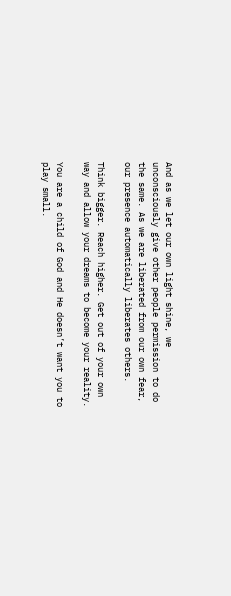And as we let our own light shine, we unconsciously give other people permission to do the same. As we are liberated from our own fear, our presence automatically liberates others.

Think bigger. Reach higher. Get out of your own way and allow your dreams to become your reality.

You are a child of God and He doesn’t want you to play small.